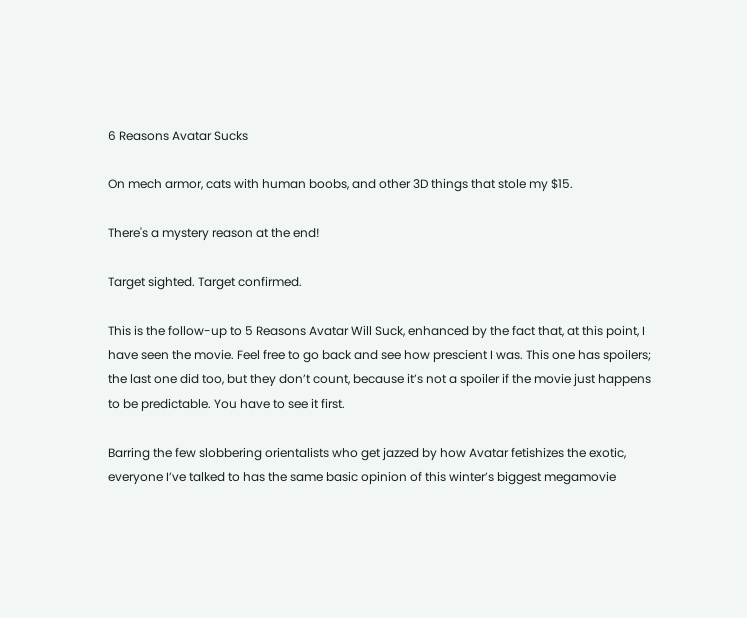6 Reasons Avatar Sucks

On mech armor, cats with human boobs, and other 3D things that stole my $15.

There's a mystery reason at the end!

Target sighted. Target confirmed.

This is the follow-up to 5 Reasons Avatar Will Suck, enhanced by the fact that, at this point, I have seen the movie. Feel free to go back and see how prescient I was. This one has spoilers; the last one did too, but they don’t count, because it’s not a spoiler if the movie just happens to be predictable. You have to see it first.

Barring the few slobbering orientalists who get jazzed by how Avatar fetishizes the exotic, everyone I’ve talked to has the same basic opinion of this winter’s biggest megamovie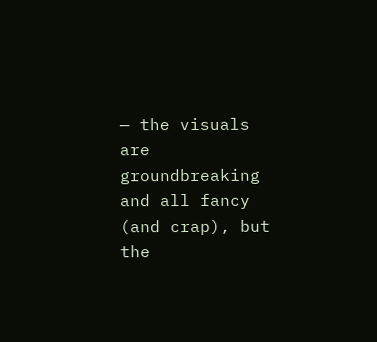— the visuals are groundbreaking and all fancy (and crap), but the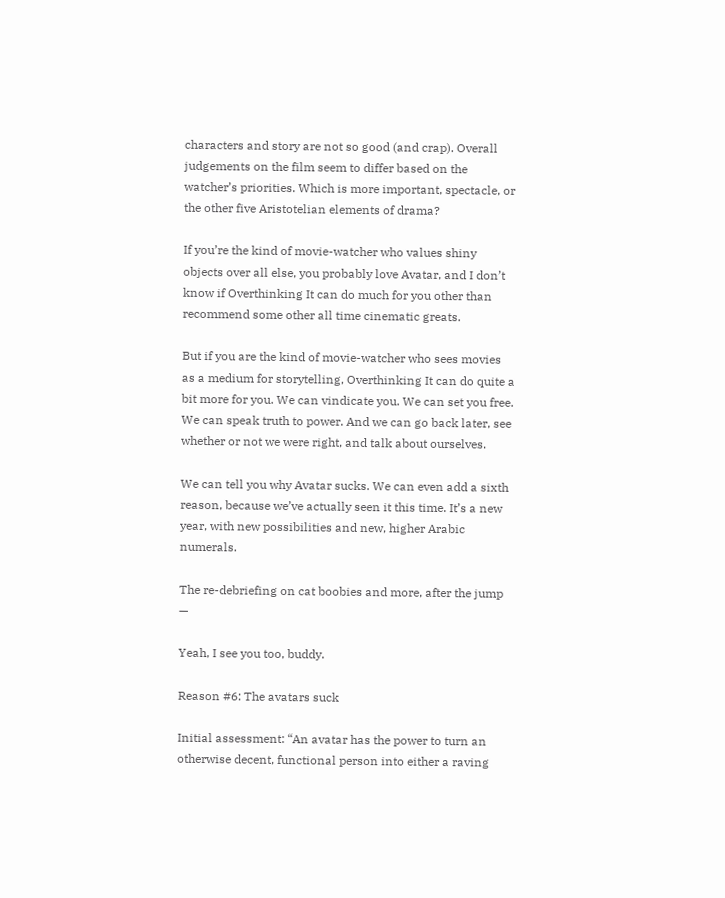characters and story are not so good (and crap). Overall judgements on the film seem to differ based on the watcher’s priorities. Which is more important, spectacle, or the other five Aristotelian elements of drama?

If you’re the kind of movie-watcher who values shiny objects over all else, you probably love Avatar, and I don’t know if Overthinking It can do much for you other than recommend some other all time cinematic greats.

But if you are the kind of movie-watcher who sees movies as a medium for storytelling, Overthinking It can do quite a bit more for you. We can vindicate you. We can set you free. We can speak truth to power. And we can go back later, see whether or not we were right, and talk about ourselves.

We can tell you why Avatar sucks. We can even add a sixth reason, because we’ve actually seen it this time. It’s a new year, with new possibilities and new, higher Arabic numerals.

The re-debriefing on cat boobies and more, after the jump —

Yeah, I see you too, buddy.

Reason #6: The avatars suck

Initial assessment: “An avatar has the power to turn an otherwise decent, functional person into either a raving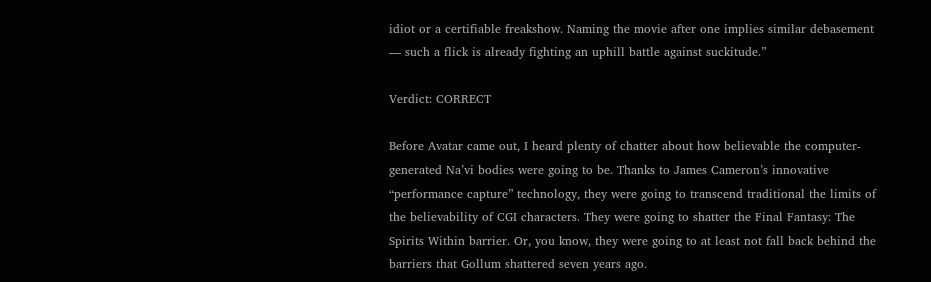idiot or a certifiable freakshow. Naming the movie after one implies similar debasement — such a flick is already fighting an uphill battle against suckitude.”

Verdict: CORRECT

Before Avatar came out, I heard plenty of chatter about how believable the computer-generated Na’vi bodies were going to be. Thanks to James Cameron’s innovative “performance capture” technology, they were going to transcend traditional the limits of the believability of CGI characters. They were going to shatter the Final Fantasy: The Spirits Within barrier. Or, you know, they were going to at least not fall back behind the barriers that Gollum shattered seven years ago.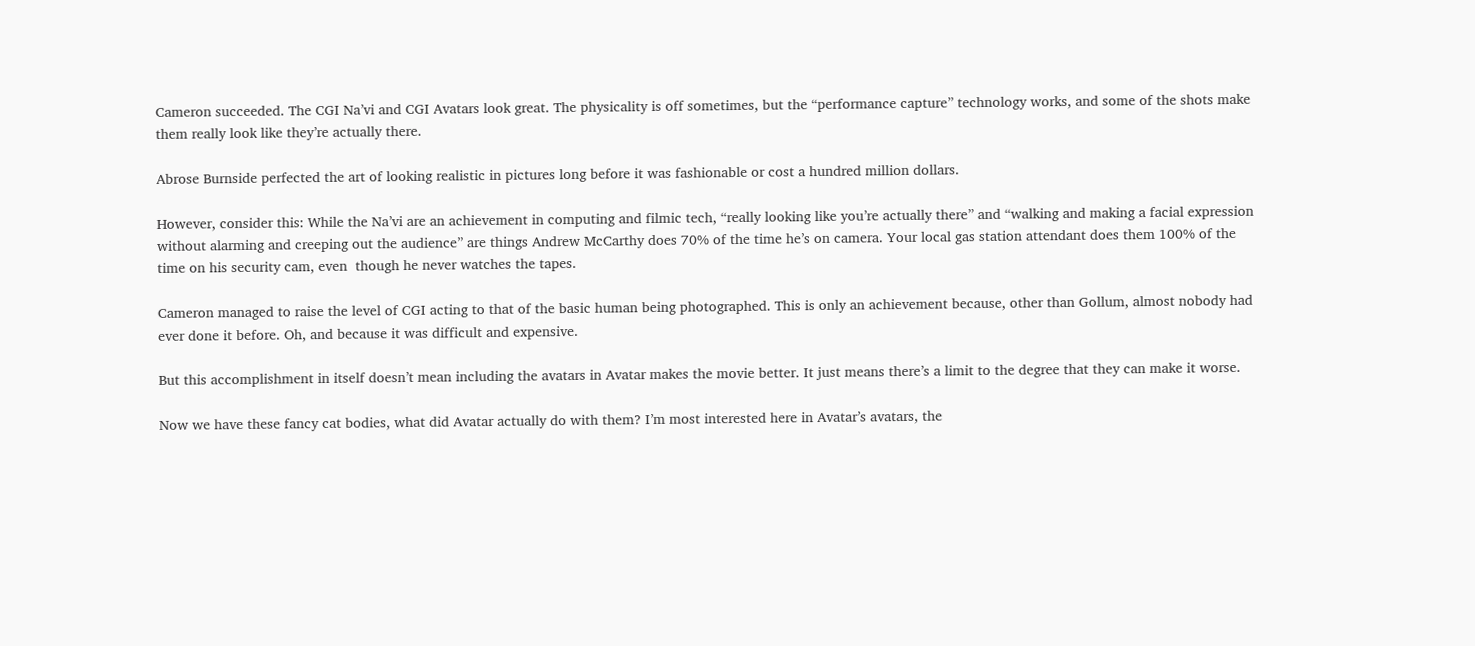Cameron succeeded. The CGI Na’vi and CGI Avatars look great. The physicality is off sometimes, but the “performance capture” technology works, and some of the shots make them really look like they’re actually there.

Abrose Burnside perfected the art of looking realistic in pictures long before it was fashionable or cost a hundred million dollars.

However, consider this: While the Na’vi are an achievement in computing and filmic tech, “really looking like you’re actually there” and “walking and making a facial expression without alarming and creeping out the audience” are things Andrew McCarthy does 70% of the time he’s on camera. Your local gas station attendant does them 100% of the time on his security cam, even  though he never watches the tapes.

Cameron managed to raise the level of CGI acting to that of the basic human being photographed. This is only an achievement because, other than Gollum, almost nobody had ever done it before. Oh, and because it was difficult and expensive.

But this accomplishment in itself doesn’t mean including the avatars in Avatar makes the movie better. It just means there’s a limit to the degree that they can make it worse.

Now we have these fancy cat bodies, what did Avatar actually do with them? I’m most interested here in Avatar’s avatars, the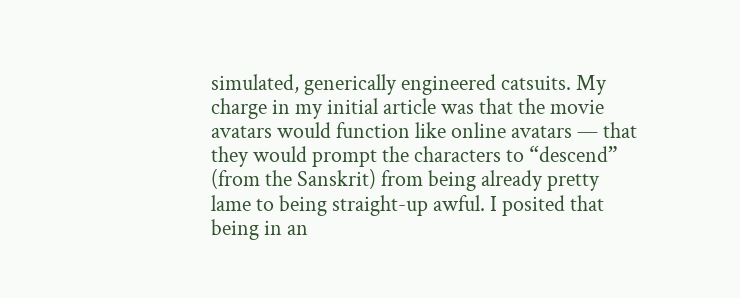simulated, generically engineered catsuits. My charge in my initial article was that the movie avatars would function like online avatars — that they would prompt the characters to “descend” (from the Sanskrit) from being already pretty lame to being straight-up awful. I posited that being in an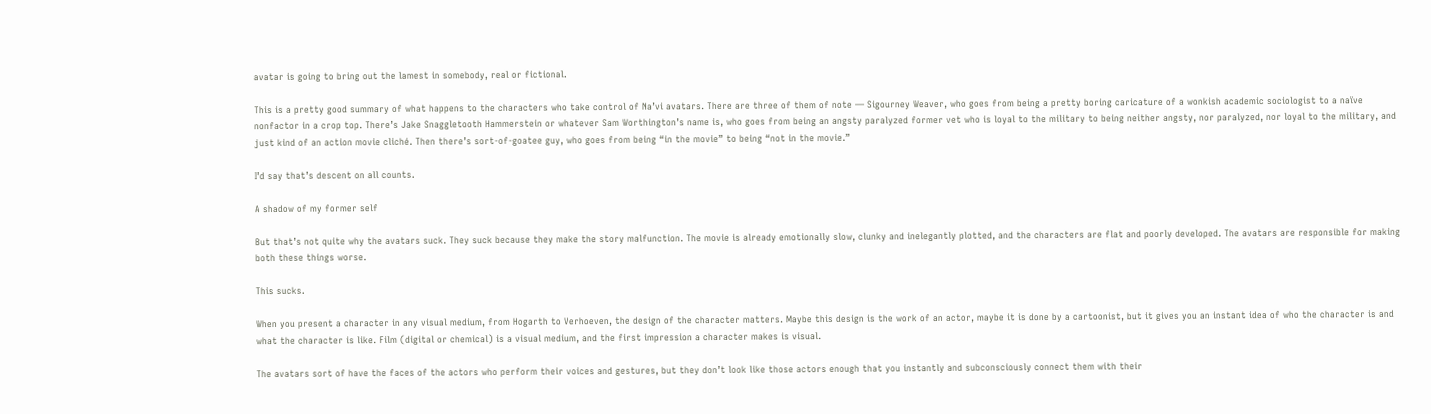avatar is going to bring out the lamest in somebody, real or fictional.

This is a pretty good summary of what happens to the characters who take control of Na’vi avatars. There are three of them of note — Sigourney Weaver, who goes from being a pretty boring caricature of a wonkish academic sociologist to a naïve nonfactor in a crop top. There’s Jake Snaggletooth Hammerstein or whatever Sam Worthington’s name is, who goes from being an angsty paralyzed former vet who is loyal to the military to being neither angsty, nor paralyzed, nor loyal to the military, and just kind of an action movie cliché. Then there’s sort-of-goatee guy, who goes from being “in the movie” to being “not in the movie.”

I’d say that’s descent on all counts.

A shadow of my former self

But that’s not quite why the avatars suck. They suck because they make the story malfunction. The movie is already emotionally slow, clunky and inelegantly plotted, and the characters are flat and poorly developed. The avatars are responsible for making both these things worse.

This sucks.

When you present a character in any visual medium, from Hogarth to Verhoeven, the design of the character matters. Maybe this design is the work of an actor, maybe it is done by a cartoonist, but it gives you an instant idea of who the character is and what the character is like. Film (digital or chemical) is a visual medium, and the first impression a character makes is visual.

The avatars sort of have the faces of the actors who perform their voices and gestures, but they don’t look like those actors enough that you instantly and subconsciously connect them with their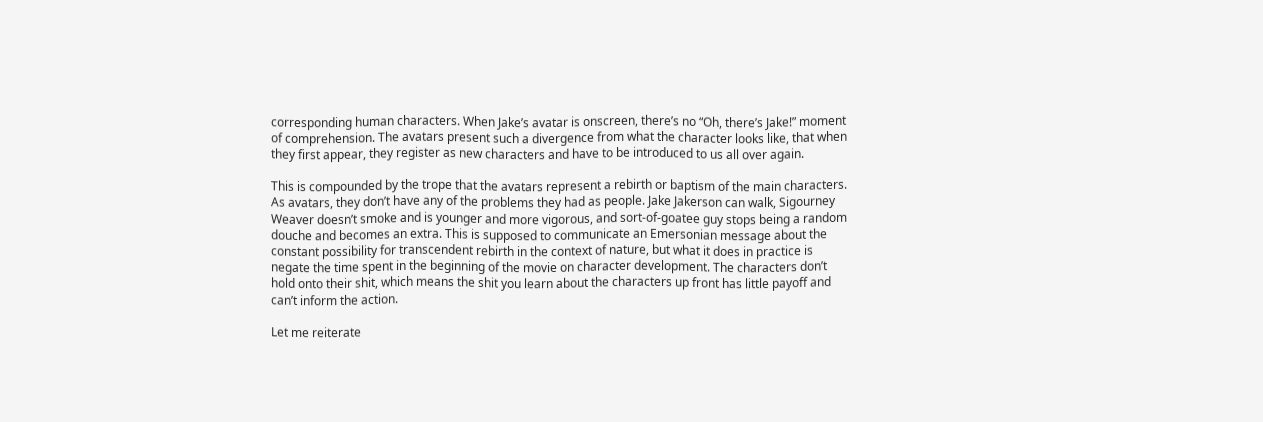corresponding human characters. When Jake’s avatar is onscreen, there’s no “Oh, there’s Jake!” moment of comprehension. The avatars present such a divergence from what the character looks like, that when they first appear, they register as new characters and have to be introduced to us all over again.

This is compounded by the trope that the avatars represent a rebirth or baptism of the main characters. As avatars, they don’t have any of the problems they had as people. Jake Jakerson can walk, Sigourney Weaver doesn’t smoke and is younger and more vigorous, and sort-of-goatee guy stops being a random douche and becomes an extra. This is supposed to communicate an Emersonian message about the constant possibility for transcendent rebirth in the context of nature, but what it does in practice is negate the time spent in the beginning of the movie on character development. The characters don’t hold onto their shit, which means the shit you learn about the characters up front has little payoff and can’t inform the action.

Let me reiterate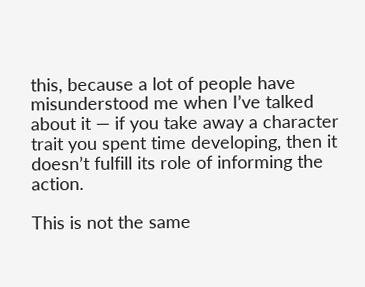this, because a lot of people have misunderstood me when I’ve talked about it — if you take away a character trait you spent time developing, then it doesn’t fulfill its role of informing the action.

This is not the same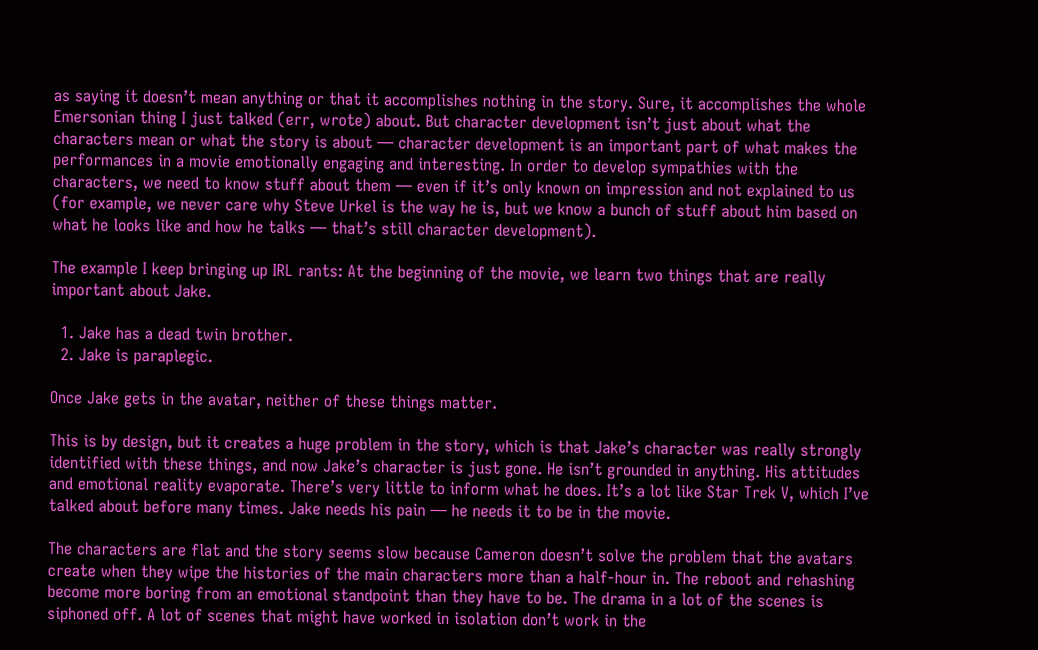as saying it doesn’t mean anything or that it accomplishes nothing in the story. Sure, it accomplishes the whole Emersonian thing I just talked (err, wrote) about. But character development isn’t just about what the characters mean or what the story is about — character development is an important part of what makes the performances in a movie emotionally engaging and interesting. In order to develop sympathies with the characters, we need to know stuff about them — even if it’s only known on impression and not explained to us (for example, we never care why Steve Urkel is the way he is, but we know a bunch of stuff about him based on what he looks like and how he talks — that’s still character development).

The example I keep bringing up IRL rants: At the beginning of the movie, we learn two things that are really important about Jake.

  1. Jake has a dead twin brother.
  2. Jake is paraplegic.

Once Jake gets in the avatar, neither of these things matter.

This is by design, but it creates a huge problem in the story, which is that Jake’s character was really strongly identified with these things, and now Jake’s character is just gone. He isn’t grounded in anything. His attitudes and emotional reality evaporate. There’s very little to inform what he does. It’s a lot like Star Trek V, which I’ve talked about before many times. Jake needs his pain — he needs it to be in the movie.

The characters are flat and the story seems slow because Cameron doesn’t solve the problem that the avatars create when they wipe the histories of the main characters more than a half-hour in. The reboot and rehashing become more boring from an emotional standpoint than they have to be. The drama in a lot of the scenes is siphoned off. A lot of scenes that might have worked in isolation don’t work in the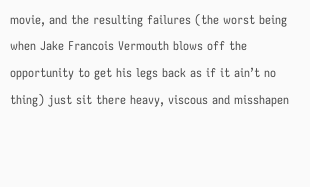movie, and the resulting failures (the worst being when Jake Francois Vermouth blows off the opportunity to get his legs back as if it ain’t no thing) just sit there heavy, viscous and misshapen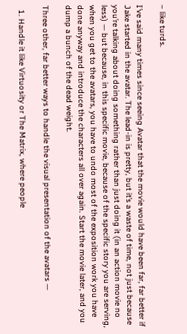– like turds.

I’ve said many times since seeing Avatar that the movie would have been far, far better if Jake started in the avatar. The lead-in is pretty, but it’s a waste of time, not just because you’re talking about doing something rather than just doing it (in an action movie no less) — but because, in this specific movie, because of the specific story you are serving, when you get to the avatars, you have to undo most of the exposition work you have done anyway and introduce the characters all over again. Start the movie later, and you dump a bunch of the dead weight.

Three other, far better ways to handle the visual presentation of the avatars —

  1. Handle it like Virtuosity or The Matrix, where people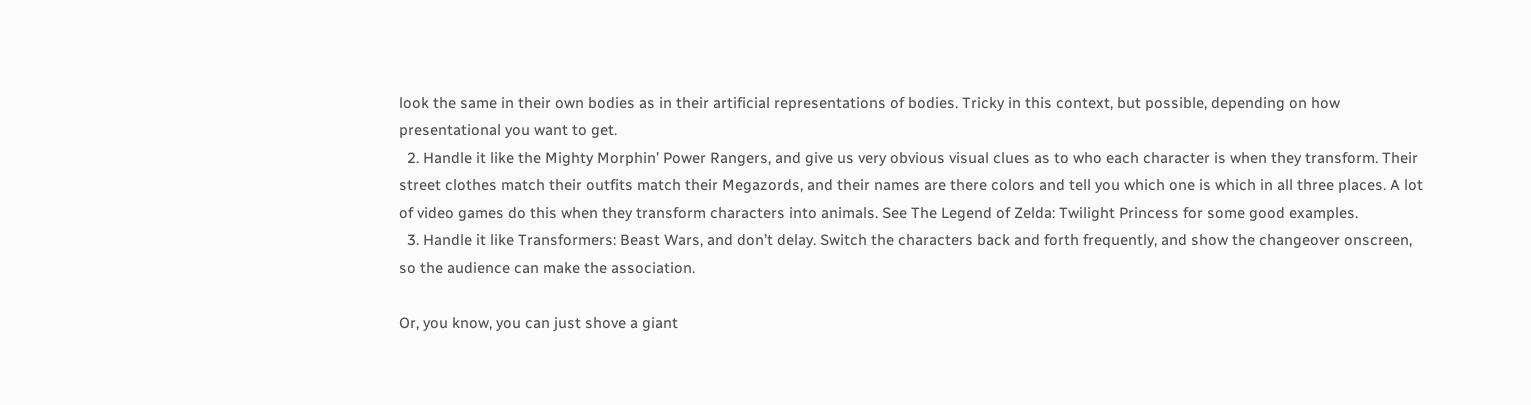look the same in their own bodies as in their artificial representations of bodies. Tricky in this context, but possible, depending on how presentational you want to get.
  2. Handle it like the Mighty Morphin’ Power Rangers, and give us very obvious visual clues as to who each character is when they transform. Their street clothes match their outfits match their Megazords, and their names are there colors and tell you which one is which in all three places. A lot of video games do this when they transform characters into animals. See The Legend of Zelda: Twilight Princess for some good examples.
  3. Handle it like Transformers: Beast Wars, and don’t delay. Switch the characters back and forth frequently, and show the changeover onscreen, so the audience can make the association.

Or, you know, you can just shove a giant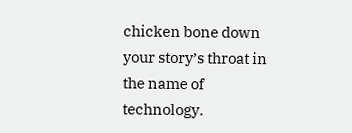chicken bone down your story’s throat in the name of technology.